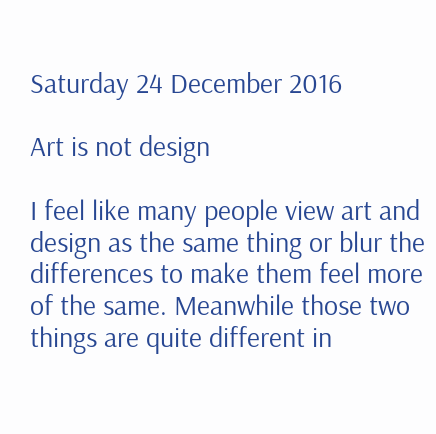Saturday 24 December 2016

Art is not design

I feel like many people view art and design as the same thing or blur the differences to make them feel more of the same. Meanwhile those two things are quite different in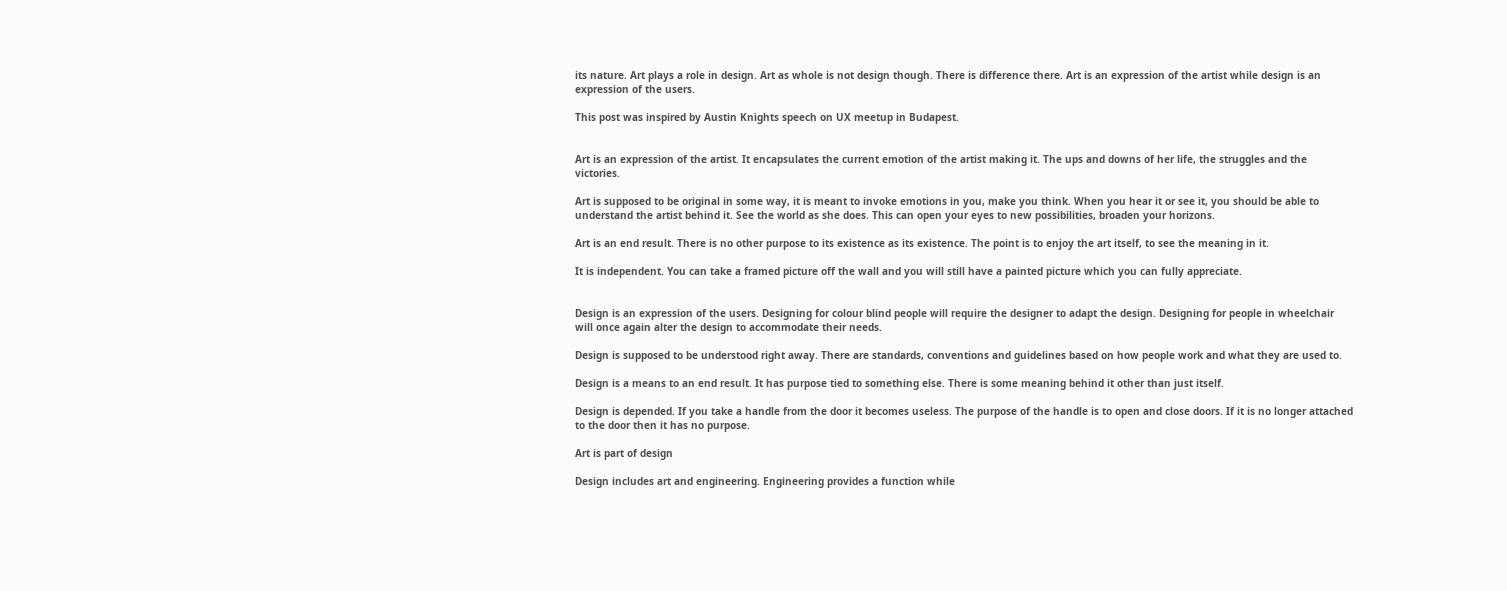its nature. Art plays a role in design. Art as whole is not design though. There is difference there. Art is an expression of the artist while design is an expression of the users.

This post was inspired by Austin Knights speech on UX meetup in Budapest.


Art is an expression of the artist. It encapsulates the current emotion of the artist making it. The ups and downs of her life, the struggles and the victories.

Art is supposed to be original in some way, it is meant to invoke emotions in you, make you think. When you hear it or see it, you should be able to understand the artist behind it. See the world as she does. This can open your eyes to new possibilities, broaden your horizons.

Art is an end result. There is no other purpose to its existence as its existence. The point is to enjoy the art itself, to see the meaning in it.

It is independent. You can take a framed picture off the wall and you will still have a painted picture which you can fully appreciate.


Design is an expression of the users. Designing for colour blind people will require the designer to adapt the design. Designing for people in wheelchair will once again alter the design to accommodate their needs.

Design is supposed to be understood right away. There are standards, conventions and guidelines based on how people work and what they are used to.

Design is a means to an end result. It has purpose tied to something else. There is some meaning behind it other than just itself.

Design is depended. If you take a handle from the door it becomes useless. The purpose of the handle is to open and close doors. If it is no longer attached to the door then it has no purpose.

Art is part of design

Design includes art and engineering. Engineering provides a function while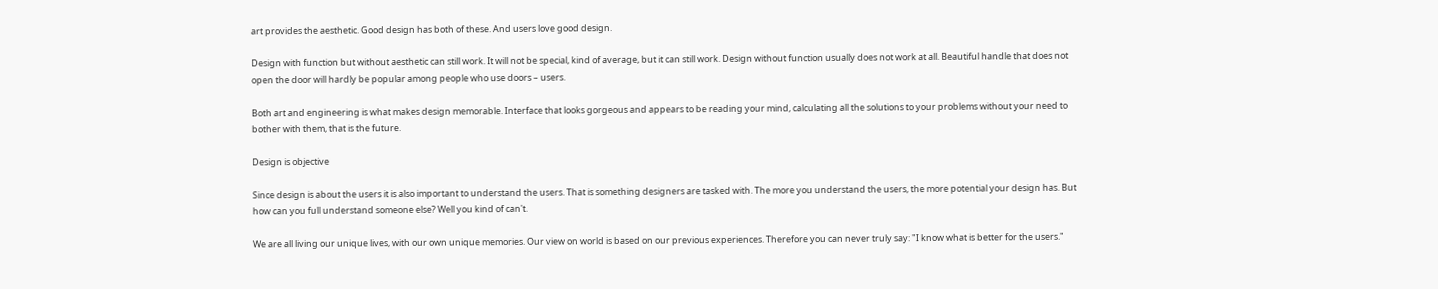art provides the aesthetic. Good design has both of these. And users love good design.

Design with function but without aesthetic can still work. It will not be special, kind of average, but it can still work. Design without function usually does not work at all. Beautiful handle that does not open the door will hardly be popular among people who use doors – users.

Both art and engineering is what makes design memorable. Interface that looks gorgeous and appears to be reading your mind, calculating all the solutions to your problems without your need to bother with them, that is the future.

Design is objective

Since design is about the users it is also important to understand the users. That is something designers are tasked with. The more you understand the users, the more potential your design has. But how can you full understand someone else? Well you kind of can't.

We are all living our unique lives, with our own unique memories. Our view on world is based on our previous experiences. Therefore you can never truly say: "I know what is better for the users."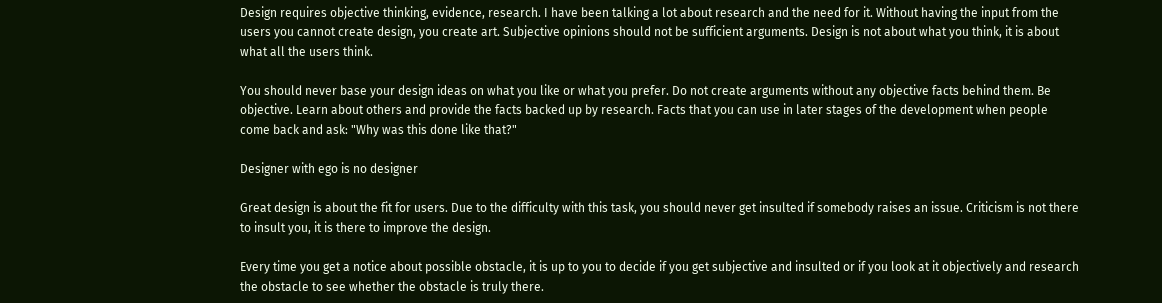Design requires objective thinking, evidence, research. I have been talking a lot about research and the need for it. Without having the input from the users you cannot create design, you create art. Subjective opinions should not be sufficient arguments. Design is not about what you think, it is about what all the users think.

You should never base your design ideas on what you like or what you prefer. Do not create arguments without any objective facts behind them. Be objective. Learn about others and provide the facts backed up by research. Facts that you can use in later stages of the development when people come back and ask: "Why was this done like that?"

Designer with ego is no designer

Great design is about the fit for users. Due to the difficulty with this task, you should never get insulted if somebody raises an issue. Criticism is not there to insult you, it is there to improve the design.

Every time you get a notice about possible obstacle, it is up to you to decide if you get subjective and insulted or if you look at it objectively and research the obstacle to see whether the obstacle is truly there.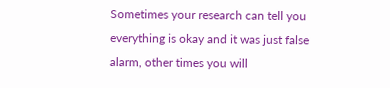Sometimes your research can tell you everything is okay and it was just false alarm, other times you will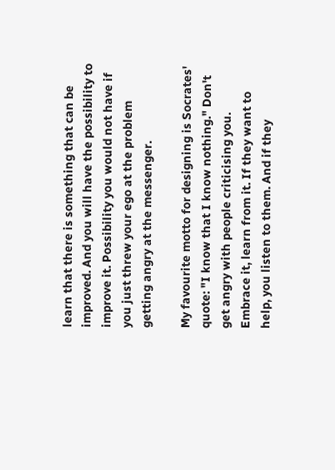learn that there is something that can be improved. And you will have the possibility to improve it. Possibility you would not have if you just threw your ego at the problem getting angry at the messenger.

My favourite motto for designing is Socrates' quote: "I know that I know nothing." Don't get angry with people criticising you. Embrace it, learn from it. If they want to help, you listen to them. And if they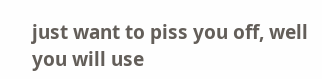just want to piss you off, well you will use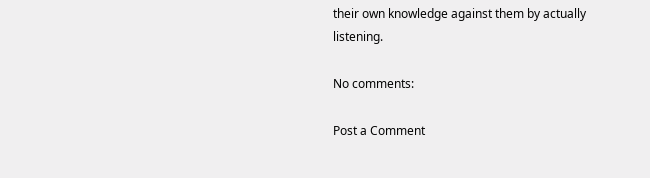their own knowledge against them by actually listening.

No comments:

Post a Comment